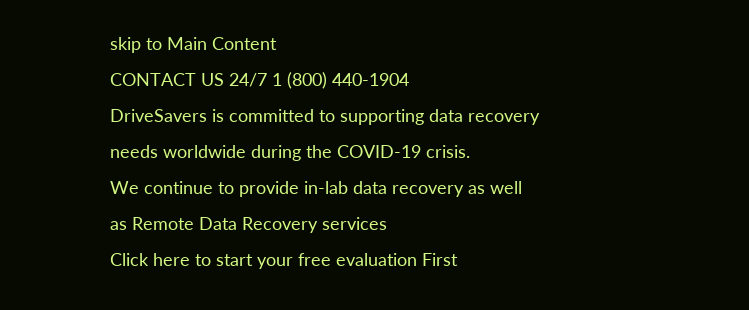skip to Main Content
CONTACT US 24/7 1 (800) 440-1904
DriveSavers is committed to supporting data recovery needs worldwide during the COVID-19 crisis.
We continue to provide in-lab data recovery as well as Remote Data Recovery services
Click here to start your free evaluation First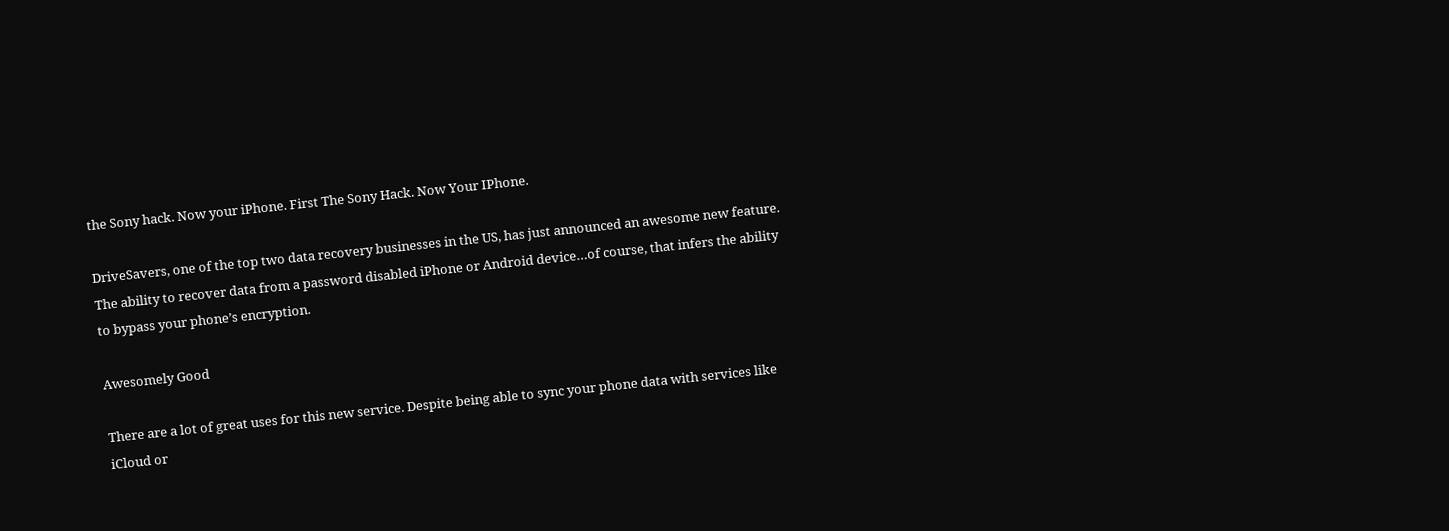the Sony hack. Now your iPhone. First The Sony Hack. Now Your IPhone.

DriveSavers, one of the top two data recovery businesses in the US, has just announced an awesome new feature. The ability to recover data from a password disabled iPhone or Android device…of course, that infers the ability to bypass your phone’s encryption.

Awesomely Good

There are a lot of great uses for this new service. Despite being able to sync your phone data with services like iCloud or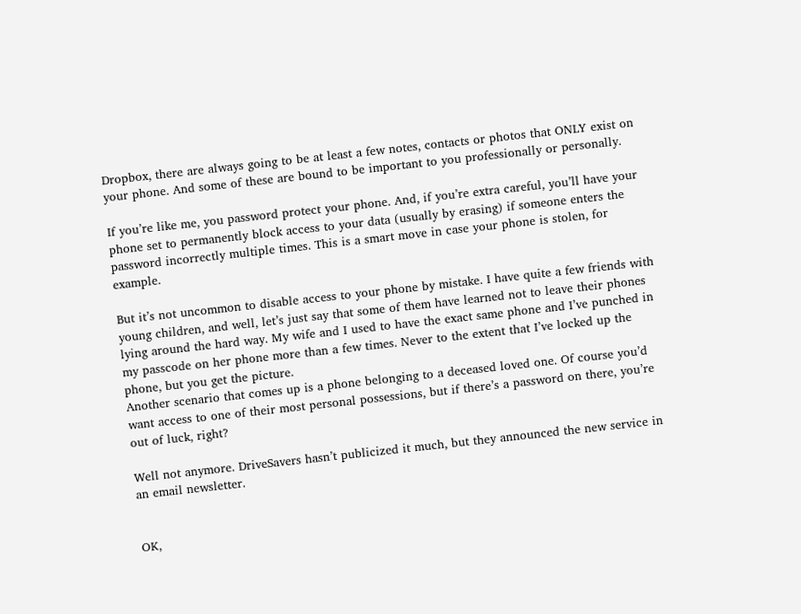Dropbox, there are always going to be at least a few notes, contacts or photos that ONLY exist on your phone. And some of these are bound to be important to you professionally or personally.

If you’re like me, you password protect your phone. And, if you’re extra careful, you’ll have your phone set to permanently block access to your data (usually by erasing) if someone enters the password incorrectly multiple times. This is a smart move in case your phone is stolen, for example.

But it’s not uncommon to disable access to your phone by mistake. I have quite a few friends with young children, and well, let’s just say that some of them have learned not to leave their phones lying around the hard way. My wife and I used to have the exact same phone and I’ve punched in my passcode on her phone more than a few times. Never to the extent that I’ve locked up the phone, but you get the picture.
Another scenario that comes up is a phone belonging to a deceased loved one. Of course you’d want access to one of their most personal possessions, but if there’s a password on there, you’re out of luck, right?

Well not anymore. DriveSavers hasn’t publicized it much, but they announced the new service in an email newsletter.


OK,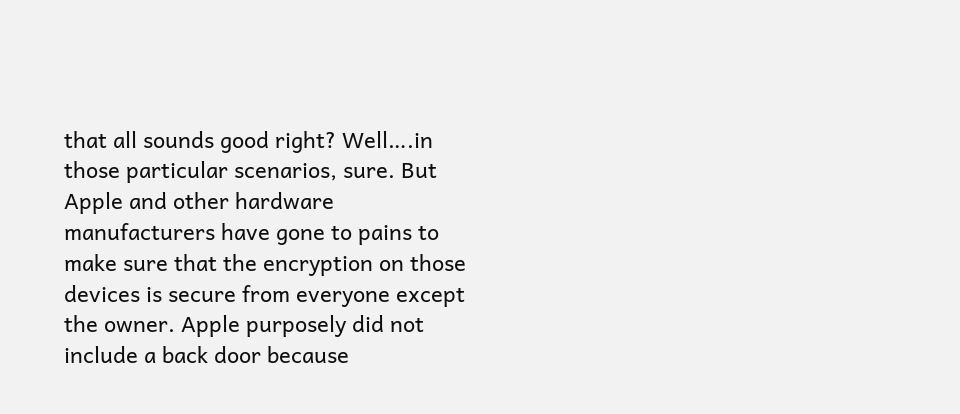that all sounds good right? Well….in those particular scenarios, sure. But Apple and other hardware manufacturers have gone to pains to make sure that the encryption on those devices is secure from everyone except the owner. Apple purposely did not include a back door because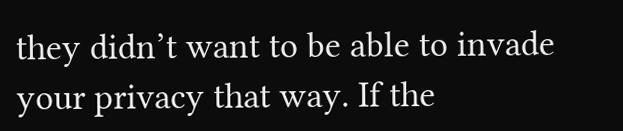they didn’t want to be able to invade your privacy that way. If the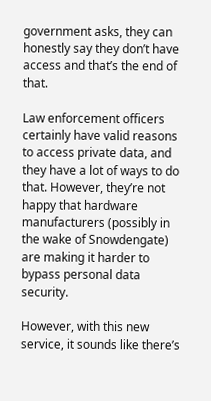government asks, they can honestly say they don’t have access and that’s the end of that.

Law enforcement officers certainly have valid reasons to access private data, and they have a lot of ways to do that. However, they’re not happy that hardware manufacturers (possibly in the wake of Snowdengate) are making it harder to bypass personal data security.

However, with this new service, it sounds like there’s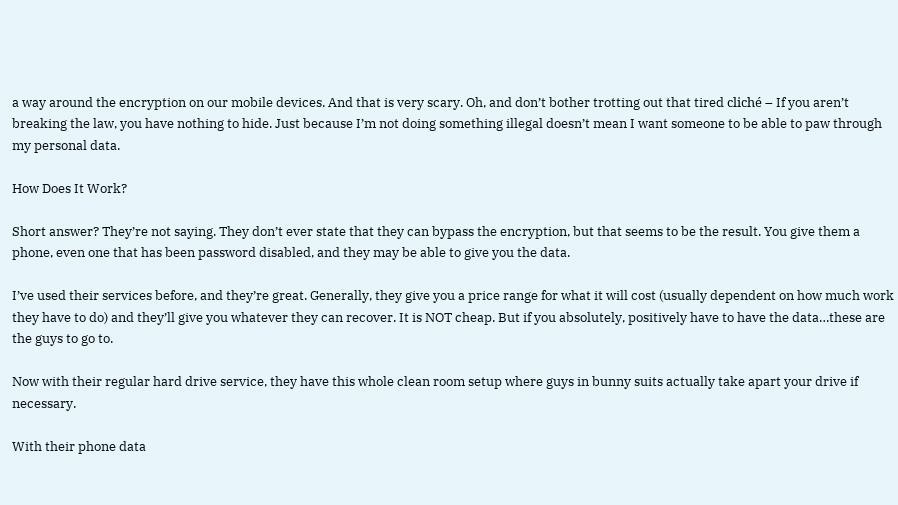a way around the encryption on our mobile devices. And that is very scary. Oh, and don’t bother trotting out that tired cliché – If you aren’t breaking the law, you have nothing to hide. Just because I’m not doing something illegal doesn’t mean I want someone to be able to paw through my personal data.

How Does It Work?

Short answer? They’re not saying. They don’t ever state that they can bypass the encryption, but that seems to be the result. You give them a phone, even one that has been password disabled, and they may be able to give you the data.

I’ve used their services before, and they’re great. Generally, they give you a price range for what it will cost (usually dependent on how much work they have to do) and they’ll give you whatever they can recover. It is NOT cheap. But if you absolutely, positively have to have the data…these are the guys to go to.

Now with their regular hard drive service, they have this whole clean room setup where guys in bunny suits actually take apart your drive if necessary.

With their phone data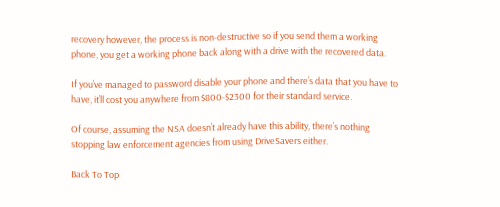recovery however, the process is non-destructive so if you send them a working phone, you get a working phone back along with a drive with the recovered data.

If you’ve managed to password disable your phone and there’s data that you have to have, it’ll cost you anywhere from $800-$2300 for their standard service.

Of course, assuming the NSA doesn’t already have this ability, there’s nothing stopping law enforcement agencies from using DriveSavers either.

Back To Top